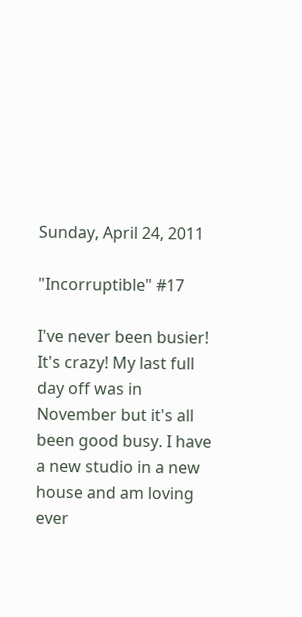Sunday, April 24, 2011

"Incorruptible" #17

I've never been busier! It's crazy! My last full day off was in November but it's all been good busy. I have a new studio in a new house and am loving ever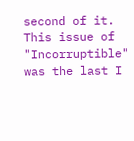second of it. This issue of "Incorruptible" was the last I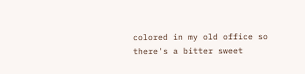colored in my old office so there's a bitter sweet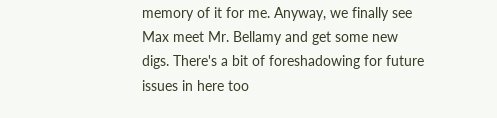memory of it for me. Anyway, we finally see Max meet Mr. Bellamy and get some new digs. There's a bit of foreshadowing for future issues in here too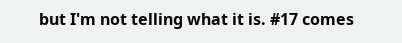but I'm not telling what it is. #17 comes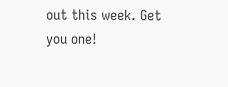out this week. Get you one!